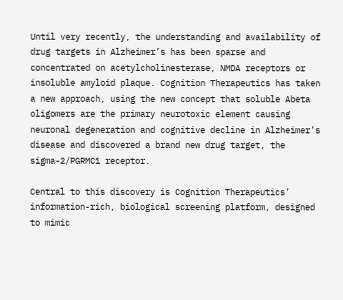Until very recently, the understanding and availability of drug targets in Alzheimer’s has been sparse and concentrated on acetylcholinesterase, NMDA receptors or insoluble amyloid plaque. Cognition Therapeutics has taken a new approach, using the new concept that soluble Abeta oligomers are the primary neurotoxic element causing neuronal degeneration and cognitive decline in Alzheimer’s disease and discovered a brand new drug target, the sigma-2/PGRMC1 receptor.

Central to this discovery is Cognition Therapeutics’ information-rich, biological screening platform, designed to mimic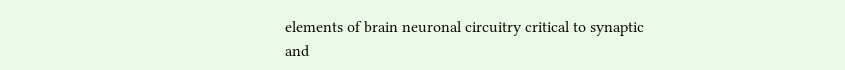elements of brain neuronal circuitry critical to synaptic and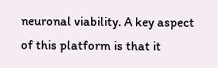neuronal viability. A key aspect of this platform is that it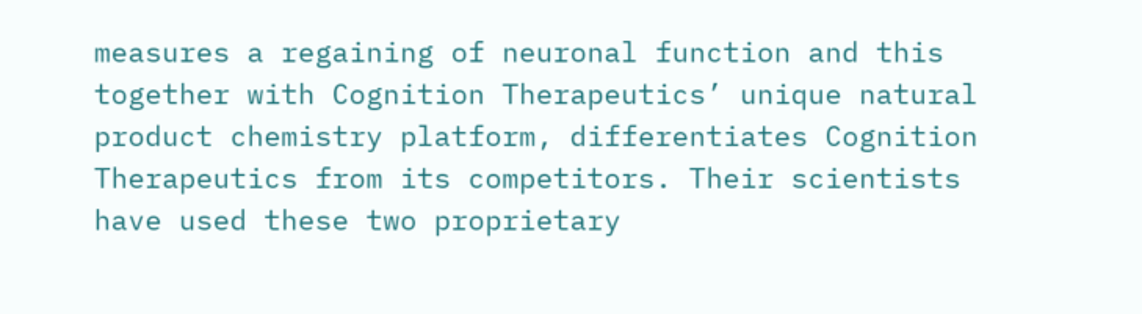measures a regaining of neuronal function and this together with Cognition Therapeutics’ unique natural product chemistry platform, differentiates Cognition Therapeutics from its competitors. Their scientists have used these two proprietary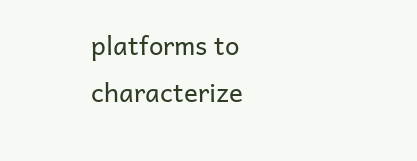platforms to characterize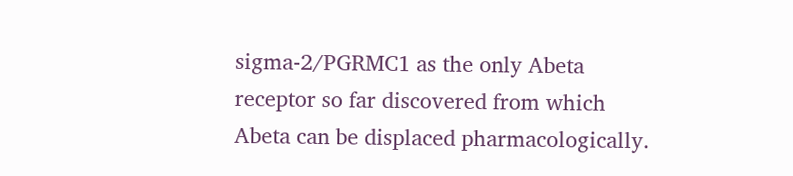sigma-2/PGRMC1 as the only Abeta receptor so far discovered from which Abeta can be displaced pharmacologically.